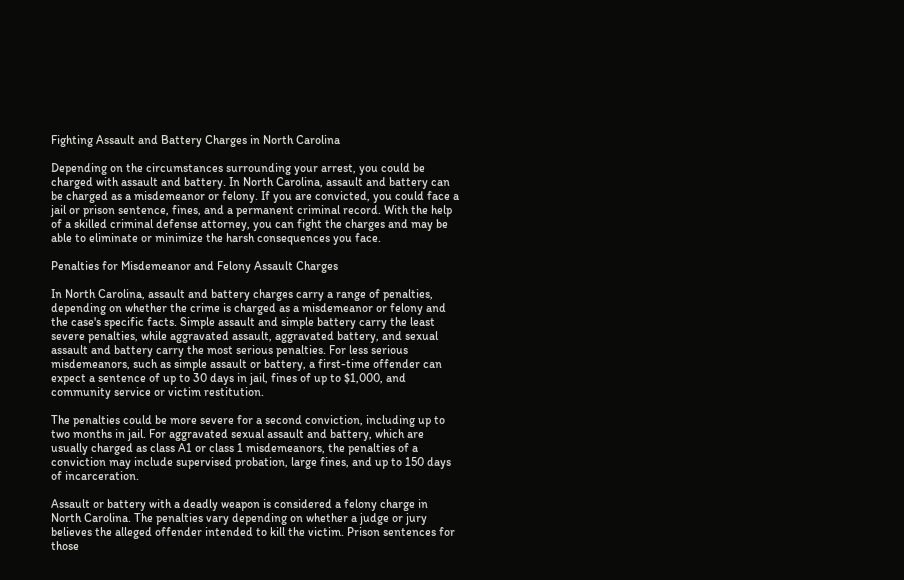Fighting Assault and Battery Charges in North Carolina

Depending on the circumstances surrounding your arrest, you could be charged with assault and battery. In North Carolina, assault and battery can be charged as a misdemeanor or felony. If you are convicted, you could face a jail or prison sentence, fines, and a permanent criminal record. With the help of a skilled criminal defense attorney, you can fight the charges and may be able to eliminate or minimize the harsh consequences you face.

Penalties for Misdemeanor and Felony Assault Charges

In North Carolina, assault and battery charges carry a range of penalties, depending on whether the crime is charged as a misdemeanor or felony and the case's specific facts. Simple assault and simple battery carry the least severe penalties, while aggravated assault, aggravated battery, and sexual assault and battery carry the most serious penalties. For less serious misdemeanors, such as simple assault or battery, a first-time offender can expect a sentence of up to 30 days in jail, fines of up to $1,000, and community service or victim restitution.

The penalties could be more severe for a second conviction, including up to two months in jail. For aggravated sexual assault and battery, which are usually charged as class A1 or class 1 misdemeanors, the penalties of a conviction may include supervised probation, large fines, and up to 150 days of incarceration.

Assault or battery with a deadly weapon is considered a felony charge in North Carolina. The penalties vary depending on whether a judge or jury believes the alleged offender intended to kill the victim. Prison sentences for those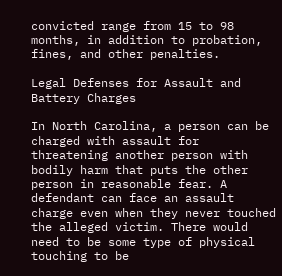convicted range from 15 to 98 months, in addition to probation, fines, and other penalties.

Legal Defenses for Assault and Battery Charges

In North Carolina, a person can be charged with assault for threatening another person with bodily harm that puts the other person in reasonable fear. A defendant can face an assault charge even when they never touched the alleged victim. There would need to be some type of physical touching to be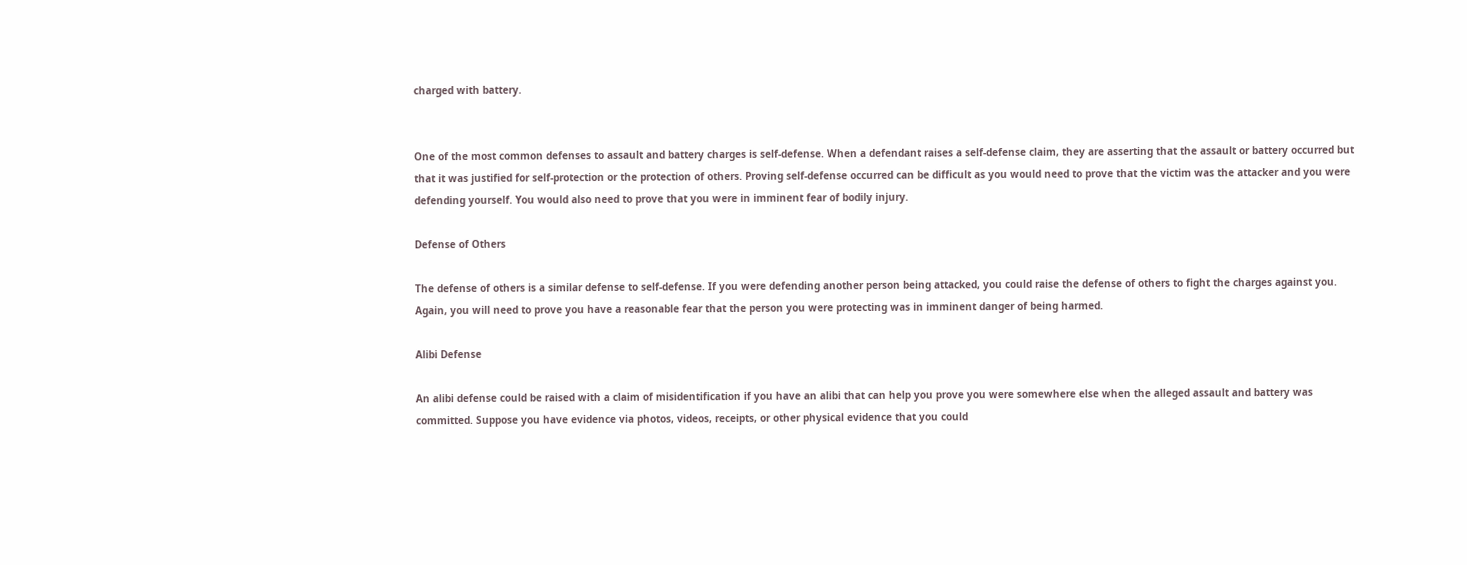charged with battery.


One of the most common defenses to assault and battery charges is self-defense. When a defendant raises a self-defense claim, they are asserting that the assault or battery occurred but that it was justified for self-protection or the protection of others. Proving self-defense occurred can be difficult as you would need to prove that the victim was the attacker and you were defending yourself. You would also need to prove that you were in imminent fear of bodily injury.

Defense of Others

The defense of others is a similar defense to self-defense. If you were defending another person being attacked, you could raise the defense of others to fight the charges against you. Again, you will need to prove you have a reasonable fear that the person you were protecting was in imminent danger of being harmed.

Alibi Defense

An alibi defense could be raised with a claim of misidentification if you have an alibi that can help you prove you were somewhere else when the alleged assault and battery was committed. Suppose you have evidence via photos, videos, receipts, or other physical evidence that you could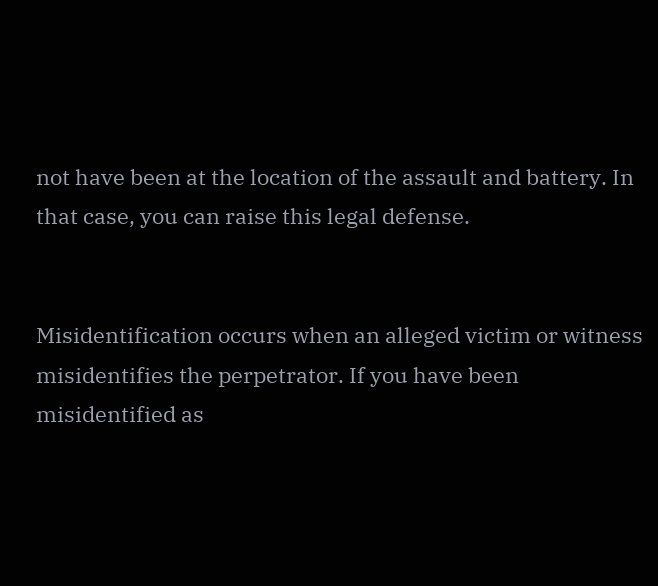not have been at the location of the assault and battery. In that case, you can raise this legal defense.


Misidentification occurs when an alleged victim or witness misidentifies the perpetrator. If you have been misidentified as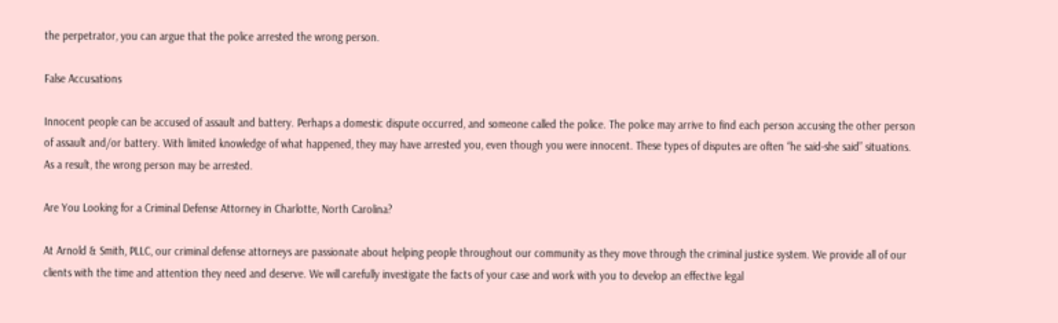the perpetrator, you can argue that the police arrested the wrong person.

False Accusations

Innocent people can be accused of assault and battery. Perhaps a domestic dispute occurred, and someone called the police. The police may arrive to find each person accusing the other person of assault and/or battery. With limited knowledge of what happened, they may have arrested you, even though you were innocent. These types of disputes are often “he said-she said” situations. As a result, the wrong person may be arrested.

Are You Looking for a Criminal Defense Attorney in Charlotte, North Carolina?

At Arnold & Smith, PLLC, our criminal defense attorneys are passionate about helping people throughout our community as they move through the criminal justice system. We provide all of our clients with the time and attention they need and deserve. We will carefully investigate the facts of your case and work with you to develop an effective legal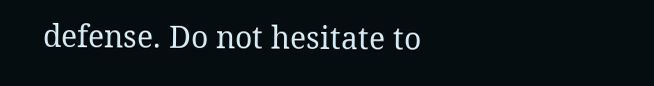defense. Do not hesitate to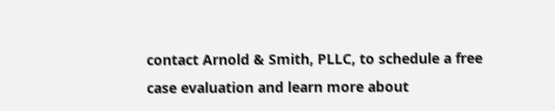contact Arnold & Smith, PLLC, to schedule a free case evaluation and learn more about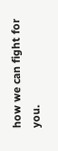how we can fight for you.